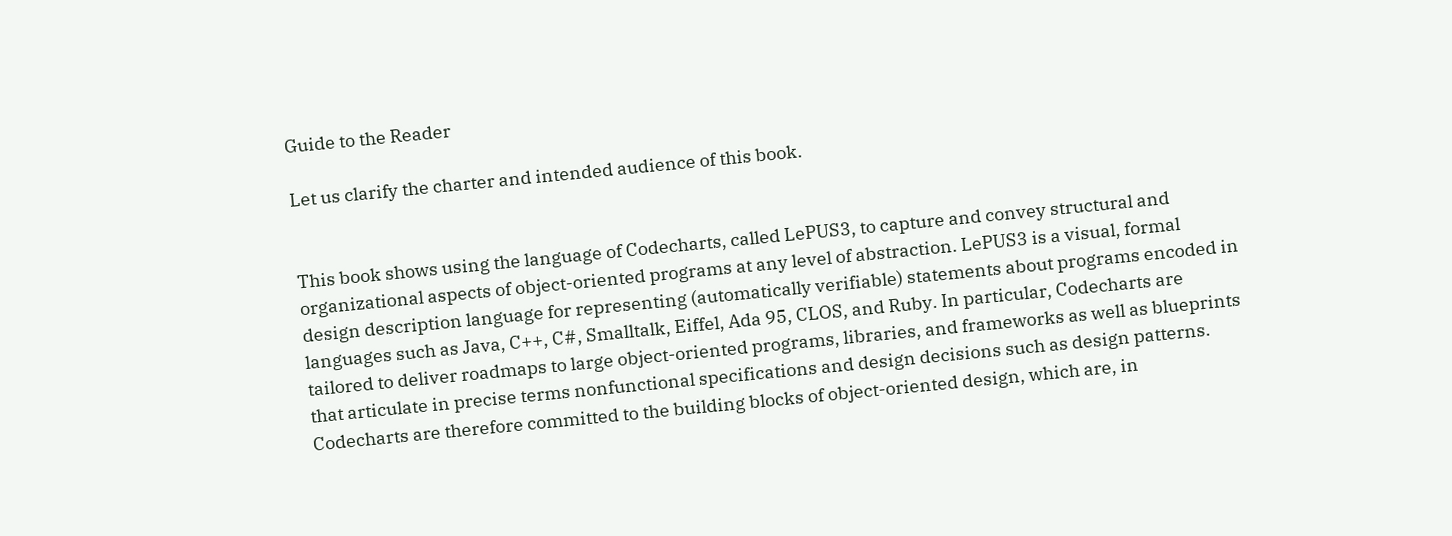Guide to the Reader

Let us clarify the charter and intended audience of this book.


This book shows using the language of Codecharts, called LePUS3, to capture and convey structural and organizational aspects of object-oriented programs at any level of abstraction. LePUS3 is a visual, formal design description language for representing (automatically verifiable) statements about programs encoded in languages such as Java, C++, C#, Smalltalk, Eiffel, Ada 95, CLOS, and Ruby. In particular, Codecharts are tailored to deliver roadmaps to large object-oriented programs, libraries, and frameworks as well as blueprints that articulate in precise terms nonfunctional specifications and design decisions such as design patterns. Codecharts are therefore committed to the building blocks of object-oriented design, which are, in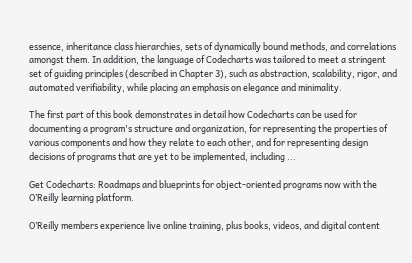essence, inheritance class hierarchies, sets of dynamically bound methods, and correlations amongst them. In addition, the language of Codecharts was tailored to meet a stringent set of guiding principles (described in Chapter 3), such as abstraction, scalability, rigor, and automated verifiability, while placing an emphasis on elegance and minimality.

The first part of this book demonstrates in detail how Codecharts can be used for documenting a program's structure and organization, for representing the properties of various components and how they relate to each other, and for representing design decisions of programs that are yet to be implemented, including ...

Get Codecharts: Roadmaps and blueprints for object-oriented programs now with the O’Reilly learning platform.

O’Reilly members experience live online training, plus books, videos, and digital content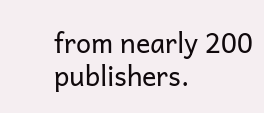from nearly 200 publishers.